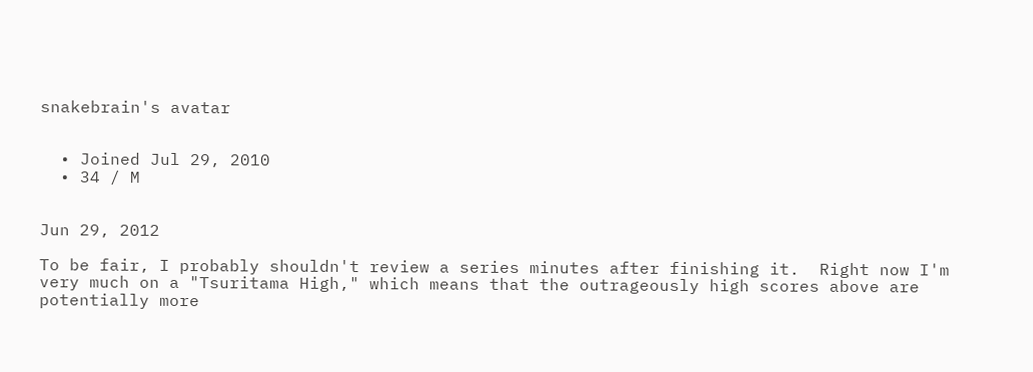snakebrain's avatar


  • Joined Jul 29, 2010
  • 34 / M


Jun 29, 2012

To be fair, I probably shouldn't review a series minutes after finishing it.  Right now I'm very much on a "Tsuritama High," which means that the outrageously high scores above are potentially more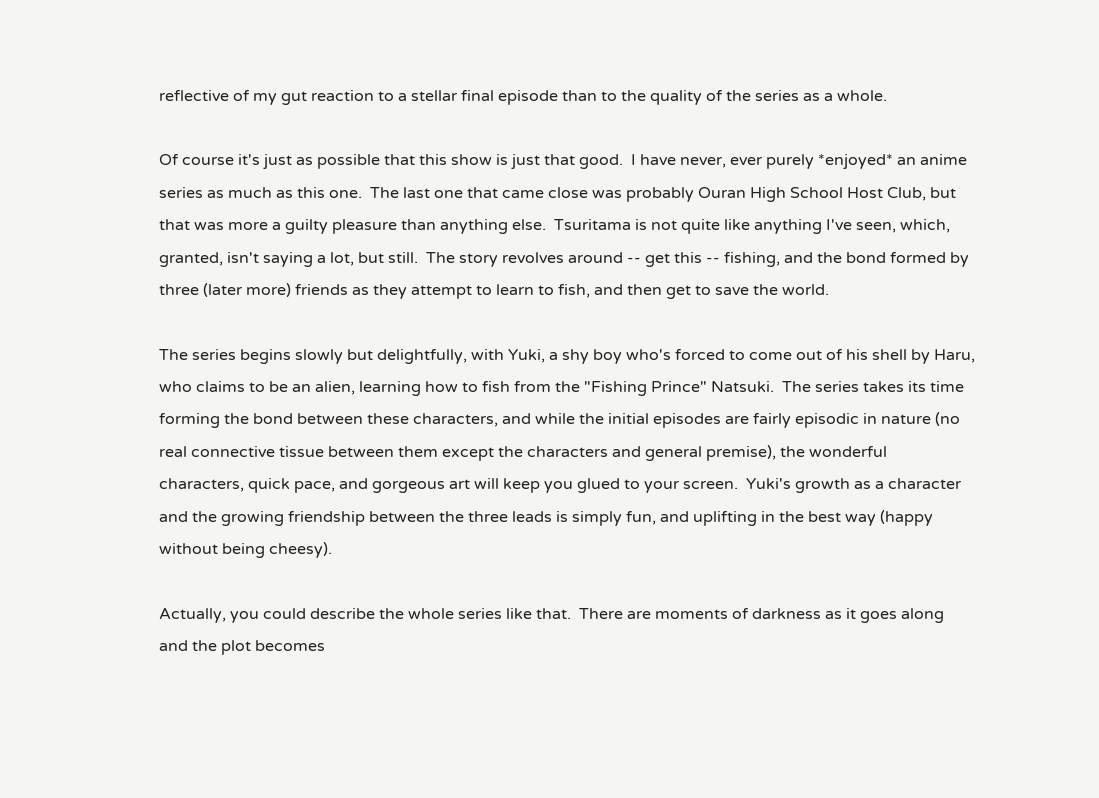reflective of my gut reaction to a stellar final episode than to the quality of the series as a whole.

Of course it's just as possible that this show is just that good.  I have never, ever purely *enjoyed* an anime series as much as this one.  The last one that came close was probably Ouran High School Host Club, but that was more a guilty pleasure than anything else.  Tsuritama is not quite like anything I've seen, which, granted, isn't saying a lot, but still.  The story revolves around -- get this -- fishing, and the bond formed by three (later more) friends as they attempt to learn to fish, and then get to save the world.

The series begins slowly but delightfully, with Yuki, a shy boy who's forced to come out of his shell by Haru, who claims to be an alien, learning how to fish from the "Fishing Prince" Natsuki.  The series takes its time forming the bond between these characters, and while the initial episodes are fairly episodic in nature (no real connective tissue between them except the characters and general premise), the wonderful characters, quick pace, and gorgeous art will keep you glued to your screen.  Yuki's growth as a character and the growing friendship between the three leads is simply fun, and uplifting in the best way (happy without being cheesy).

Actually, you could describe the whole series like that.  There are moments of darkness as it goes along and the plot becomes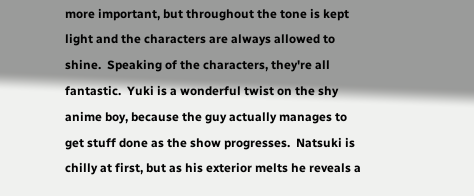more important, but throughout the tone is kept light and the characters are always allowed to shine.  Speaking of the characters, they're all fantastic.  Yuki is a wonderful twist on the shy anime boy, because the guy actually manages to get stuff done as the show progresses.  Natsuki is chilly at first, but as his exterior melts he reveals a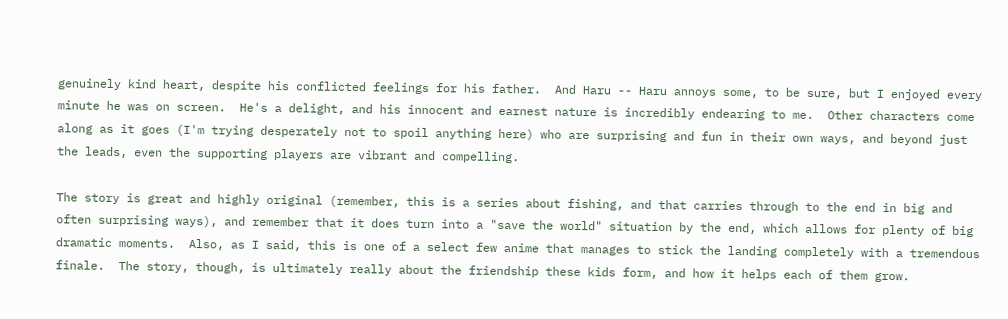genuinely kind heart, despite his conflicted feelings for his father.  And Haru -- Haru annoys some, to be sure, but I enjoyed every minute he was on screen.  He's a delight, and his innocent and earnest nature is incredibly endearing to me.  Other characters come along as it goes (I'm trying desperately not to spoil anything here) who are surprising and fun in their own ways, and beyond just the leads, even the supporting players are vibrant and compelling.

The story is great and highly original (remember, this is a series about fishing, and that carries through to the end in big and often surprising ways), and remember that it does turn into a "save the world" situation by the end, which allows for plenty of big dramatic moments.  Also, as I said, this is one of a select few anime that manages to stick the landing completely with a tremendous finale.  The story, though, is ultimately really about the friendship these kids form, and how it helps each of them grow.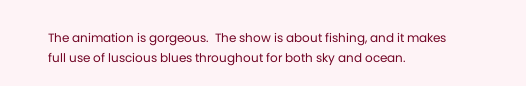The animation is gorgeous.  The show is about fishing, and it makes full use of luscious blues throughout for both sky and ocean.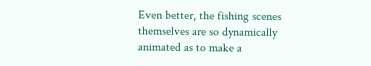Even better, the fishing scenes themselves are so dynamically animated as to make a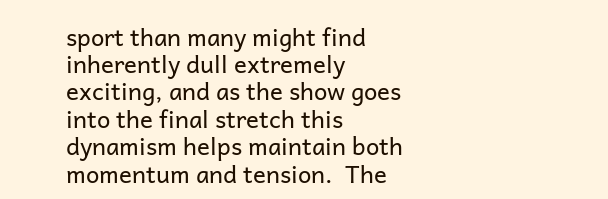sport than many might find inherently dull extremely exciting, and as the show goes into the final stretch this dynamism helps maintain both momentum and tension.  The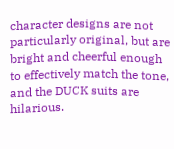character designs are not particularly original, but are bright and cheerful enough to effectively match the tone, and the DUCK suits are hilarious.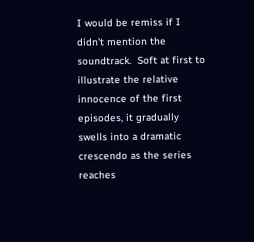I would be remiss if I didn't mention the soundtrack.  Soft at first to illustrate the relative innocence of the first episodes, it gradually swells into a dramatic crescendo as the series reaches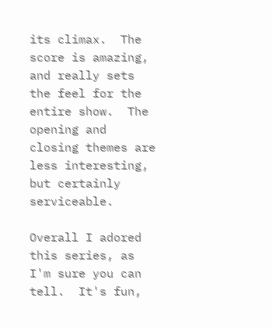its climax.  The score is amazing, and really sets the feel for the entire show.  The opening and closing themes are less interesting, but certainly serviceable.

Overall I adored this series, as I'm sure you can tell.  It's fun,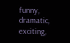funny, dramatic, exciting,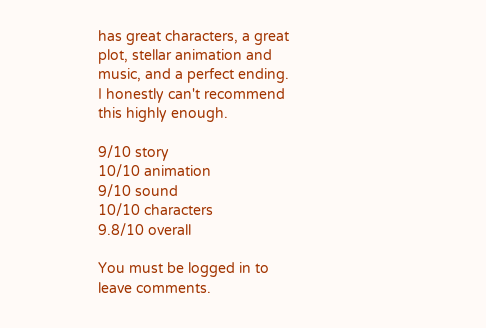has great characters, a great plot, stellar animation and music, and a perfect ending.  I honestly can't recommend this highly enough.

9/10 story
10/10 animation
9/10 sound
10/10 characters
9.8/10 overall

You must be logged in to leave comments.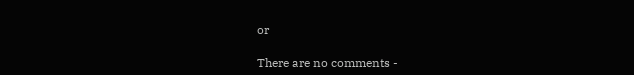or

There are no comments -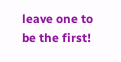leave one to be the first!